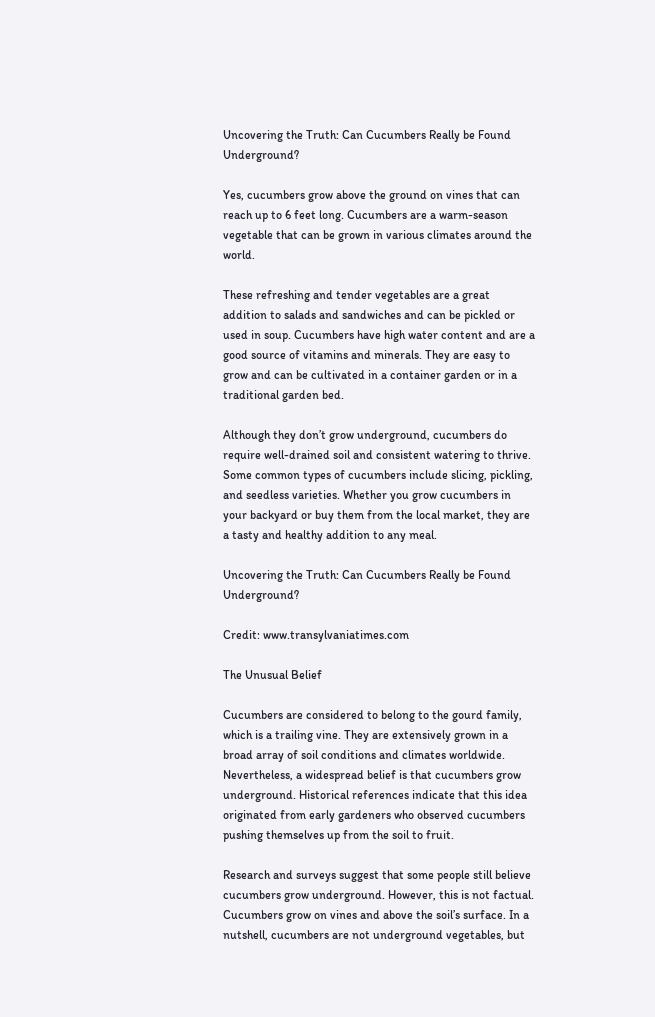Uncovering the Truth: Can Cucumbers Really be Found Underground?

Yes, cucumbers grow above the ground on vines that can reach up to 6 feet long. Cucumbers are a warm-season vegetable that can be grown in various climates around the world.

These refreshing and tender vegetables are a great addition to salads and sandwiches and can be pickled or used in soup. Cucumbers have high water content and are a good source of vitamins and minerals. They are easy to grow and can be cultivated in a container garden or in a traditional garden bed.

Although they don’t grow underground, cucumbers do require well-drained soil and consistent watering to thrive. Some common types of cucumbers include slicing, pickling, and seedless varieties. Whether you grow cucumbers in your backyard or buy them from the local market, they are a tasty and healthy addition to any meal.

Uncovering the Truth: Can Cucumbers Really be Found Underground?

Credit: www.transylvaniatimes.com

The Unusual Belief

Cucumbers are considered to belong to the gourd family, which is a trailing vine. They are extensively grown in a broad array of soil conditions and climates worldwide. Nevertheless, a widespread belief is that cucumbers grow underground. Historical references indicate that this idea originated from early gardeners who observed cucumbers pushing themselves up from the soil to fruit.

Research and surveys suggest that some people still believe cucumbers grow underground. However, this is not factual. Cucumbers grow on vines and above the soil’s surface. In a nutshell, cucumbers are not underground vegetables, but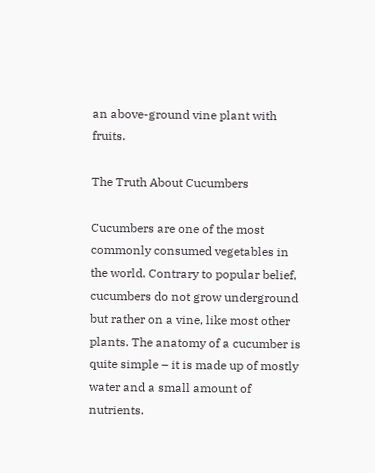an above-ground vine plant with fruits.

The Truth About Cucumbers

Cucumbers are one of the most commonly consumed vegetables in the world. Contrary to popular belief, cucumbers do not grow underground but rather on a vine, like most other plants. The anatomy of a cucumber is quite simple – it is made up of mostly water and a small amount of nutrients.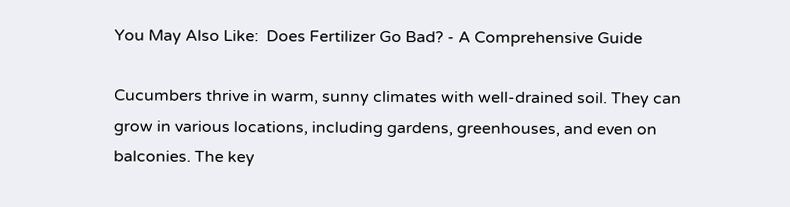You May Also Like:  Does Fertilizer Go Bad? - A Comprehensive Guide

Cucumbers thrive in warm, sunny climates with well-drained soil. They can grow in various locations, including gardens, greenhouses, and even on balconies. The key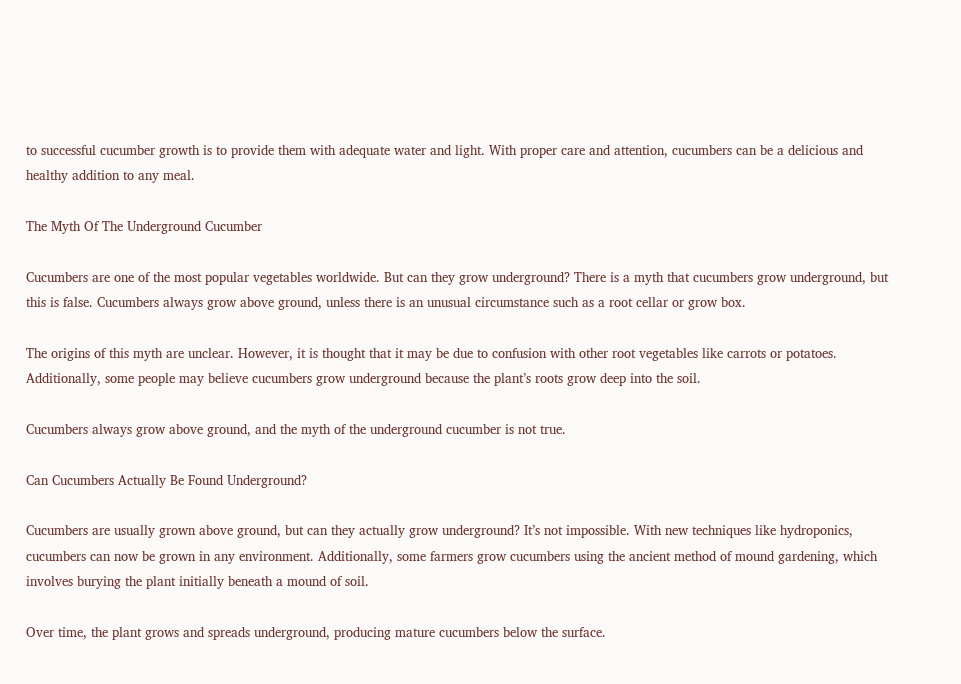to successful cucumber growth is to provide them with adequate water and light. With proper care and attention, cucumbers can be a delicious and healthy addition to any meal.

The Myth Of The Underground Cucumber

Cucumbers are one of the most popular vegetables worldwide. But can they grow underground? There is a myth that cucumbers grow underground, but this is false. Cucumbers always grow above ground, unless there is an unusual circumstance such as a root cellar or grow box.

The origins of this myth are unclear. However, it is thought that it may be due to confusion with other root vegetables like carrots or potatoes. Additionally, some people may believe cucumbers grow underground because the plant’s roots grow deep into the soil.

Cucumbers always grow above ground, and the myth of the underground cucumber is not true.

Can Cucumbers Actually Be Found Underground?

Cucumbers are usually grown above ground, but can they actually grow underground? It’s not impossible. With new techniques like hydroponics, cucumbers can now be grown in any environment. Additionally, some farmers grow cucumbers using the ancient method of mound gardening, which involves burying the plant initially beneath a mound of soil.

Over time, the plant grows and spreads underground, producing mature cucumbers below the surface.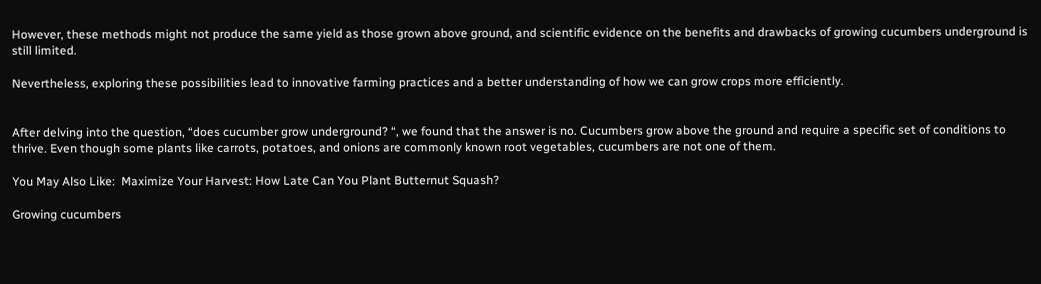However, these methods might not produce the same yield as those grown above ground, and scientific evidence on the benefits and drawbacks of growing cucumbers underground is still limited.

Nevertheless, exploring these possibilities lead to innovative farming practices and a better understanding of how we can grow crops more efficiently.


After delving into the question, “does cucumber grow underground? “, we found that the answer is no. Cucumbers grow above the ground and require a specific set of conditions to thrive. Even though some plants like carrots, potatoes, and onions are commonly known root vegetables, cucumbers are not one of them.

You May Also Like:  Maximize Your Harvest: How Late Can You Plant Butternut Squash?

Growing cucumbers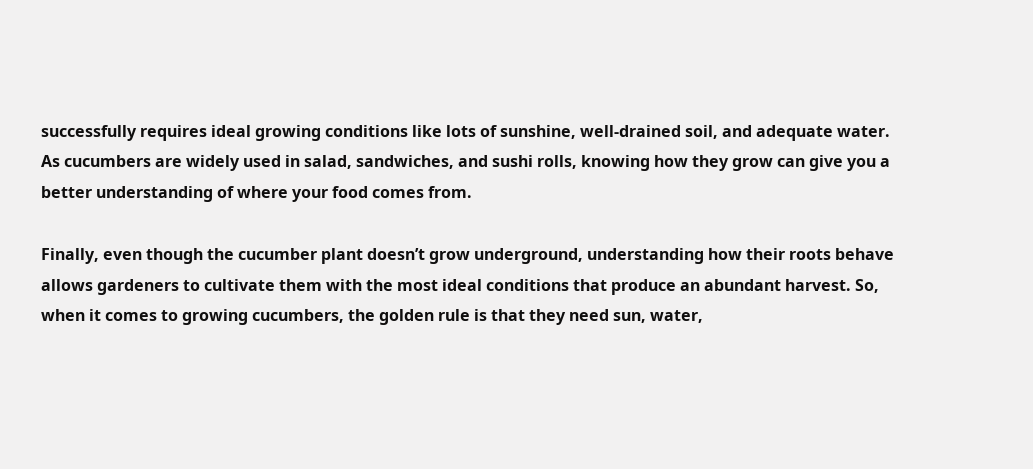successfully requires ideal growing conditions like lots of sunshine, well-drained soil, and adequate water. As cucumbers are widely used in salad, sandwiches, and sushi rolls, knowing how they grow can give you a better understanding of where your food comes from.

Finally, even though the cucumber plant doesn’t grow underground, understanding how their roots behave allows gardeners to cultivate them with the most ideal conditions that produce an abundant harvest. So, when it comes to growing cucumbers, the golden rule is that they need sun, water,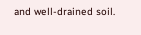and well-drained soil.